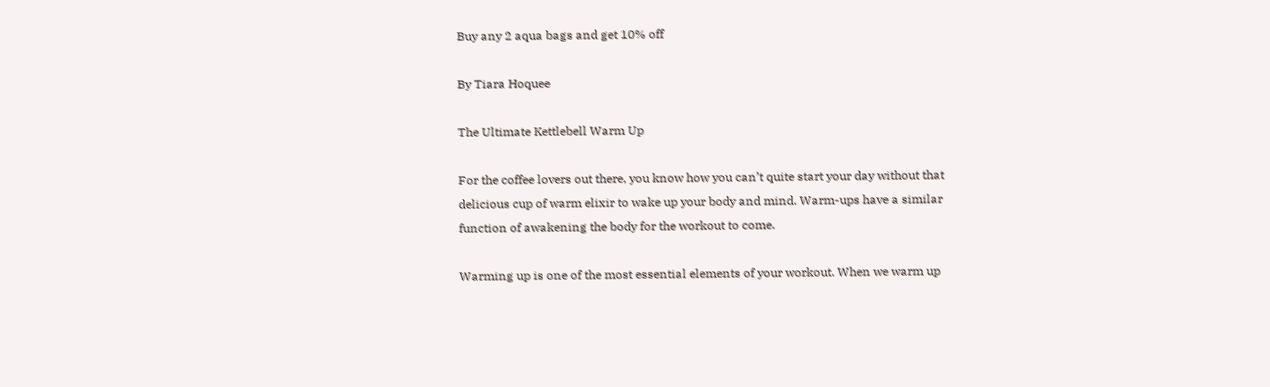Buy any 2 aqua bags and get 10% off

By Tiara Hoquee

The Ultimate Kettlebell Warm Up

For the coffee lovers out there, you know how you can’t quite start your day without that delicious cup of warm elixir to wake up your body and mind. Warm-ups have a similar function of awakening the body for the workout to come.

Warming up is one of the most essential elements of your workout. When we warm up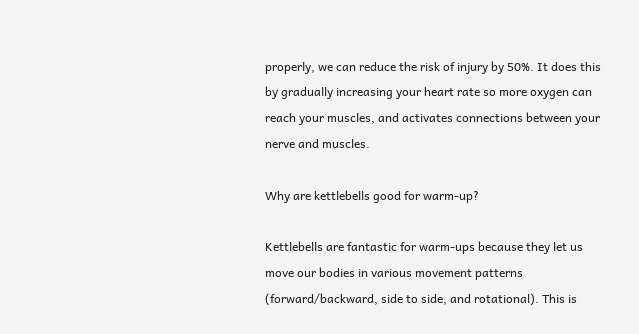properly, we can reduce the risk of injury by 50%. It does this by gradually increasing your heart rate so more oxygen can reach your muscles, and activates connections between your nerve and muscles.

Why are kettlebells good for warm-up?

Kettlebells are fantastic for warm-ups because they let us move our bodies in various movement patterns (forward/backward, side to side, and rotational). This is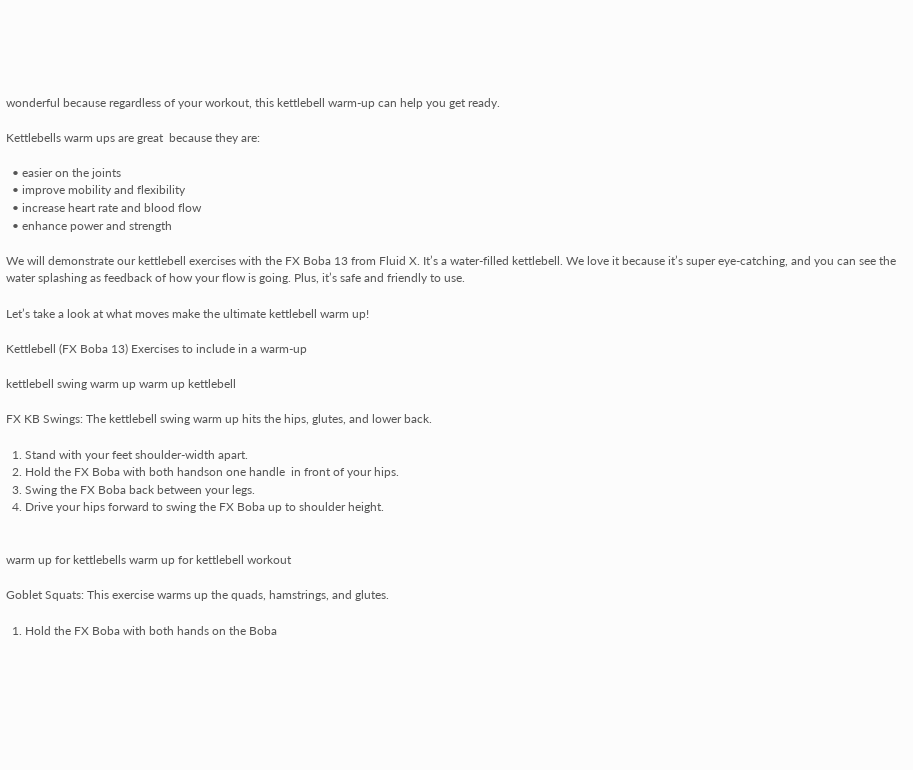wonderful because regardless of your workout, this kettlebell warm-up can help you get ready.

Kettlebells warm ups are great  because they are:

  • easier on the joints
  • improve mobility and flexibility
  • increase heart rate and blood flow
  • enhance power and strength

We will demonstrate our kettlebell exercises with the FX Boba 13 from Fluid X. It’s a water-filled kettlebell. We love it because it’s super eye-catching, and you can see the water splashing as feedback of how your flow is going. Plus, it’s safe and friendly to use.

Let’s take a look at what moves make the ultimate kettlebell warm up!

Kettlebell (FX Boba 13) Exercises to include in a warm-up

kettlebell swing warm up warm up kettlebell

FX KB Swings: The kettlebell swing warm up hits the hips, glutes, and lower back.

  1. Stand with your feet shoulder-width apart.
  2. Hold the FX Boba with both handson one handle  in front of your hips.
  3. Swing the FX Boba back between your legs.
  4. Drive your hips forward to swing the FX Boba up to shoulder height.


warm up for kettlebells warm up for kettlebell workout

Goblet Squats: This exercise warms up the quads, hamstrings, and glutes.

  1. Hold the FX Boba with both hands on the Boba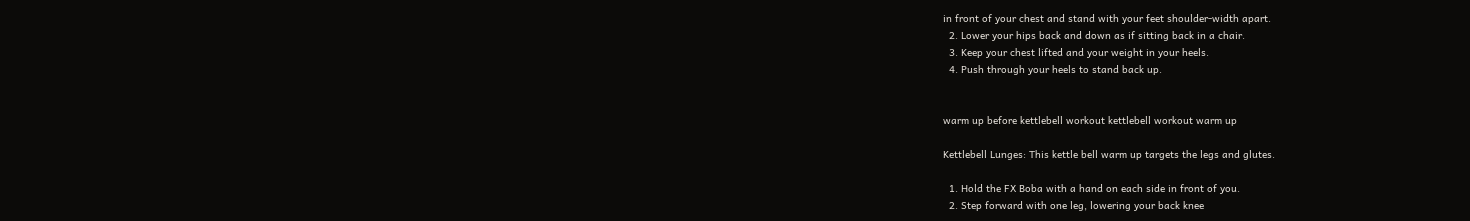in front of your chest and stand with your feet shoulder-width apart.
  2. Lower your hips back and down as if sitting back in a chair.
  3. Keep your chest lifted and your weight in your heels.
  4. Push through your heels to stand back up.


warm up before kettlebell workout kettlebell workout warm up

Kettlebell Lunges: This kettle bell warm up targets the legs and glutes.

  1. Hold the FX Boba with a hand on each side in front of you.
  2. Step forward with one leg, lowering your back knee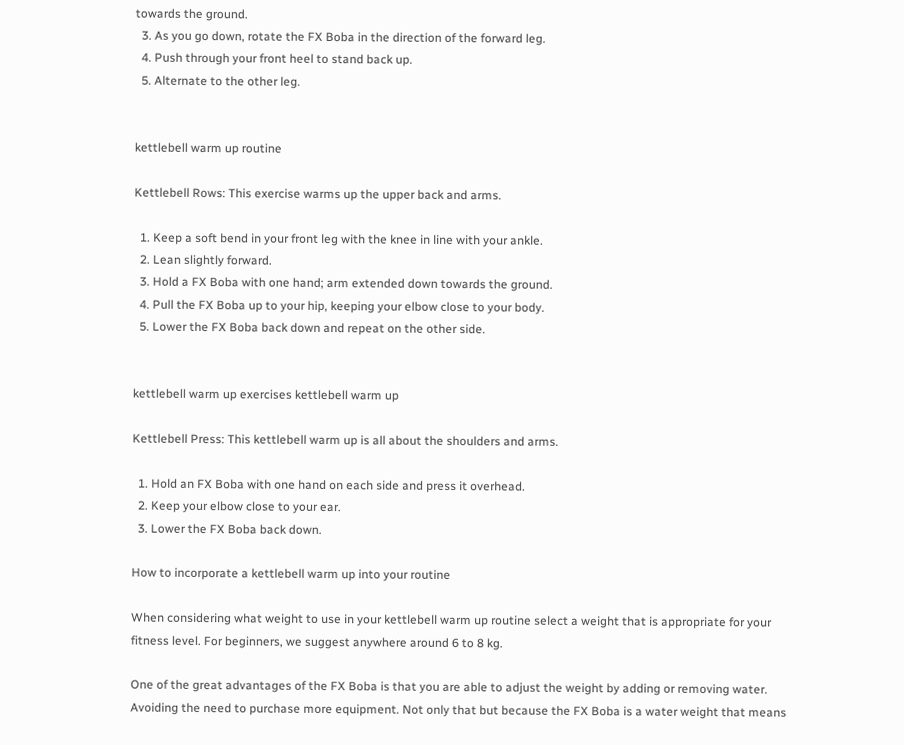towards the ground.
  3. As you go down, rotate the FX Boba in the direction of the forward leg.
  4. Push through your front heel to stand back up.
  5. Alternate to the other leg.


kettlebell warm up routine

Kettlebell Rows: This exercise warms up the upper back and arms.

  1. Keep a soft bend in your front leg with the knee in line with your ankle.
  2. Lean slightly forward.
  3. Hold a FX Boba with one hand; arm extended down towards the ground.
  4. Pull the FX Boba up to your hip, keeping your elbow close to your body.
  5. Lower the FX Boba back down and repeat on the other side.


kettlebell warm up exercises kettlebell warm up

Kettlebell Press: This kettlebell warm up is all about the shoulders and arms.

  1. Hold an FX Boba with one hand on each side and press it overhead.
  2. Keep your elbow close to your ear.
  3. Lower the FX Boba back down.

How to incorporate a kettlebell warm up into your routine

When considering what weight to use in your kettlebell warm up routine select a weight that is appropriate for your fitness level. For beginners, we suggest anywhere around 6 to 8 kg.

One of the great advantages of the FX Boba is that you are able to adjust the weight by adding or removing water. Avoiding the need to purchase more equipment. Not only that but because the FX Boba is a water weight that means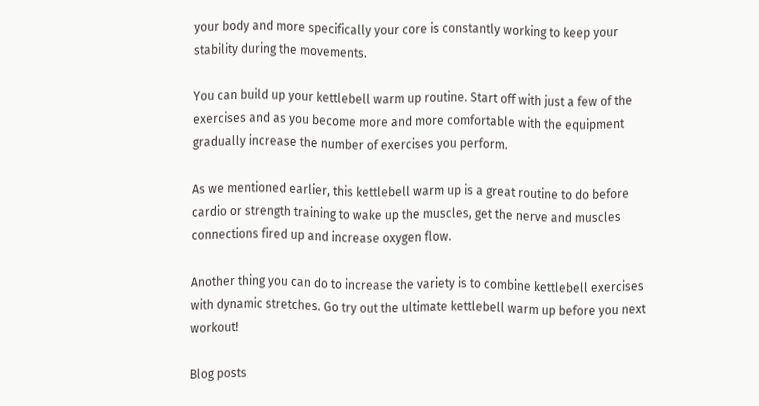your body and more specifically your core is constantly working to keep your stability during the movements.

You can build up your kettlebell warm up routine. Start off with just a few of the exercises and as you become more and more comfortable with the equipment gradually increase the number of exercises you perform.

As we mentioned earlier, this kettlebell warm up is a great routine to do before cardio or strength training to wake up the muscles, get the nerve and muscles connections fired up and increase oxygen flow.

Another thing you can do to increase the variety is to combine kettlebell exercises with dynamic stretches. Go try out the ultimate kettlebell warm up before you next workout!

Blog posts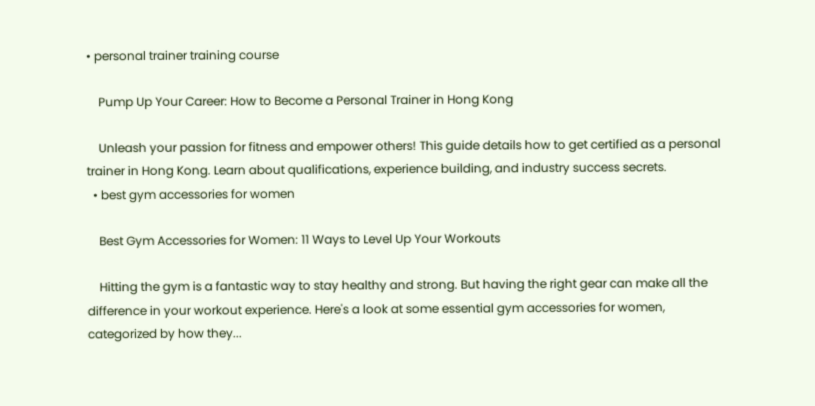• personal trainer training course

    Pump Up Your Career: How to Become a Personal Trainer in Hong Kong

    Unleash your passion for fitness and empower others! This guide details how to get certified as a personal trainer in Hong Kong. Learn about qualifications, experience building, and industry success secrets.
  • best gym accessories for women

    Best Gym Accessories for Women: 11 Ways to Level Up Your Workouts

    Hitting the gym is a fantastic way to stay healthy and strong. But having the right gear can make all the difference in your workout experience. Here's a look at some essential gym accessories for women, categorized by how they...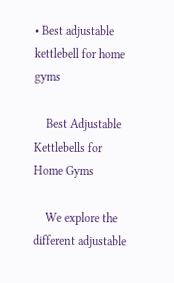• Best adjustable kettlebell for home gyms

    Best Adjustable Kettlebells for Home Gyms

    We explore the different adjustable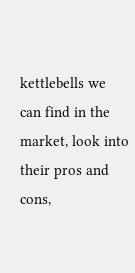kettlebells we can find in the market, look into their pros and cons,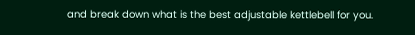and break down what is the best adjustable kettlebell for you.